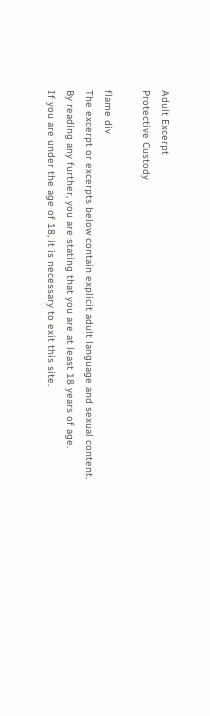Adult Excerpt
Protective Custody

flame div
The excerpt or excerpts below contain explicit adult language and sexual content.
By reading any further, you are stating that you are at least 18 years of age.
If you are under the age of 18, it is necessary to exit this site.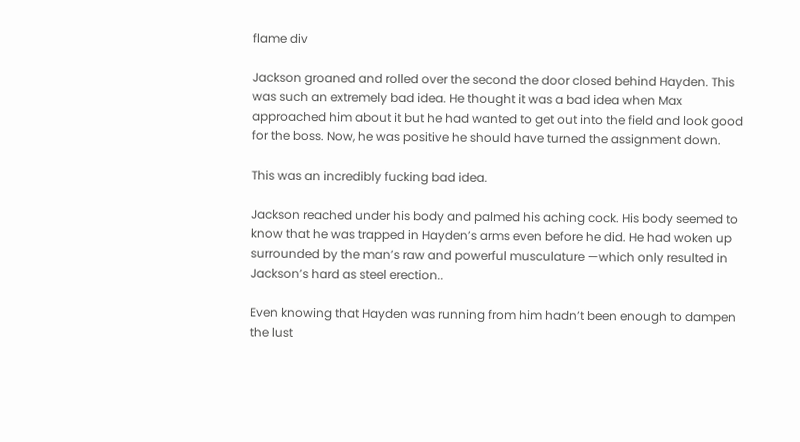flame div

Jackson groaned and rolled over the second the door closed behind Hayden. This was such an extremely bad idea. He thought it was a bad idea when Max approached him about it but he had wanted to get out into the field and look good for the boss. Now, he was positive he should have turned the assignment down.

This was an incredibly fucking bad idea.

Jackson reached under his body and palmed his aching cock. His body seemed to know that he was trapped in Hayden’s arms even before he did. He had woken up surrounded by the man’s raw and powerful musculature —which only resulted in Jackson’s hard as steel erection..

Even knowing that Hayden was running from him hadn’t been enough to dampen the lust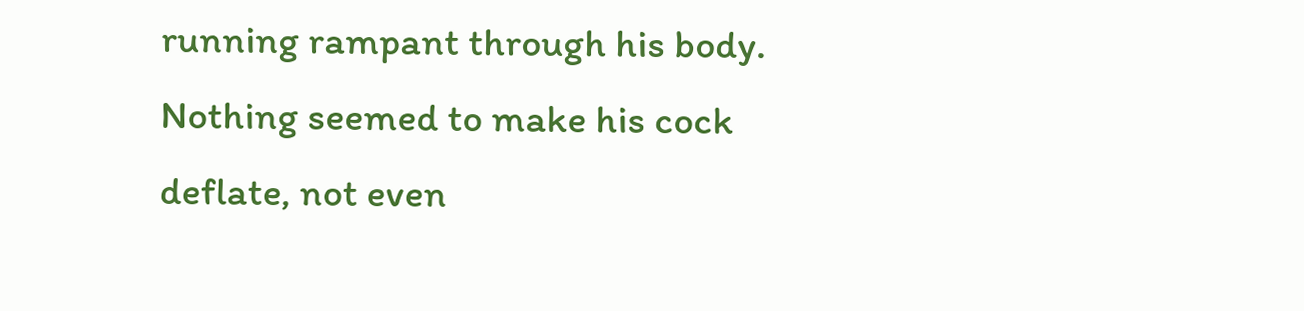running rampant through his body. Nothing seemed to make his cock deflate, not even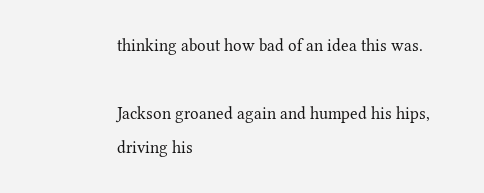thinking about how bad of an idea this was.

Jackson groaned again and humped his hips, driving his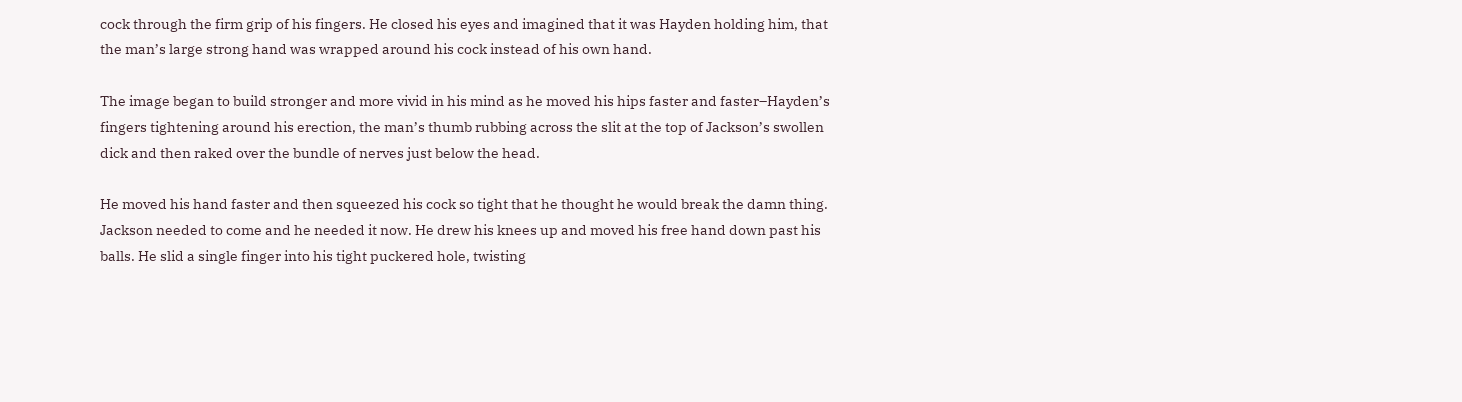cock through the firm grip of his fingers. He closed his eyes and imagined that it was Hayden holding him, that the man’s large strong hand was wrapped around his cock instead of his own hand.

The image began to build stronger and more vivid in his mind as he moved his hips faster and faster–Hayden’s fingers tightening around his erection, the man’s thumb rubbing across the slit at the top of Jackson’s swollen dick and then raked over the bundle of nerves just below the head.

He moved his hand faster and then squeezed his cock so tight that he thought he would break the damn thing. Jackson needed to come and he needed it now. He drew his knees up and moved his free hand down past his balls. He slid a single finger into his tight puckered hole, twisting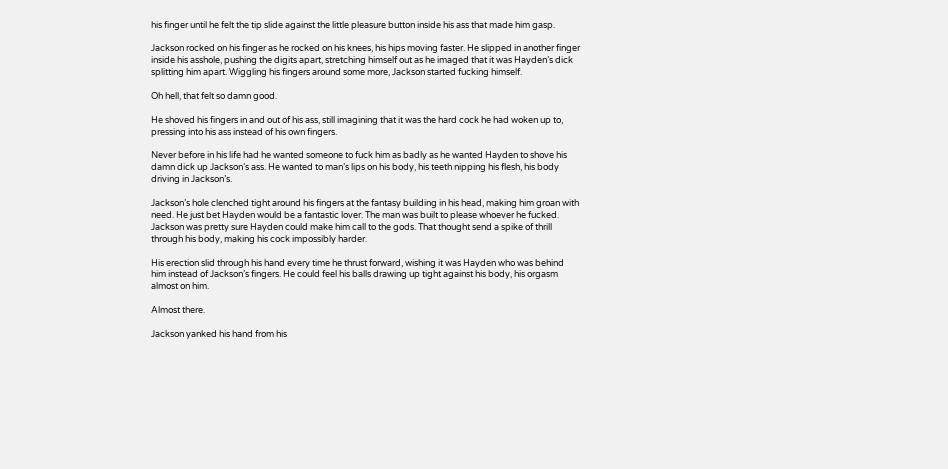his finger until he felt the tip slide against the little pleasure button inside his ass that made him gasp.

Jackson rocked on his finger as he rocked on his knees, his hips moving faster. He slipped in another finger inside his asshole, pushing the digits apart, stretching himself out as he imaged that it was Hayden’s dick splitting him apart. Wiggling his fingers around some more, Jackson started fucking himself.

Oh hell, that felt so damn good.

He shoved his fingers in and out of his ass, still imagining that it was the hard cock he had woken up to, pressing into his ass instead of his own fingers.

Never before in his life had he wanted someone to fuck him as badly as he wanted Hayden to shove his damn dick up Jackson’s ass. He wanted to man’s lips on his body, his teeth nipping his flesh, his body driving in Jackson’s.

Jackson’s hole clenched tight around his fingers at the fantasy building in his head, making him groan with need. He just bet Hayden would be a fantastic lover. The man was built to please whoever he fucked. Jackson was pretty sure Hayden could make him call to the gods. That thought send a spike of thrill through his body, making his cock impossibly harder.

His erection slid through his hand every time he thrust forward, wishing it was Hayden who was behind him instead of Jackson’s fingers. He could feel his balls drawing up tight against his body, his orgasm almost on him.

Almost there.

Jackson yanked his hand from his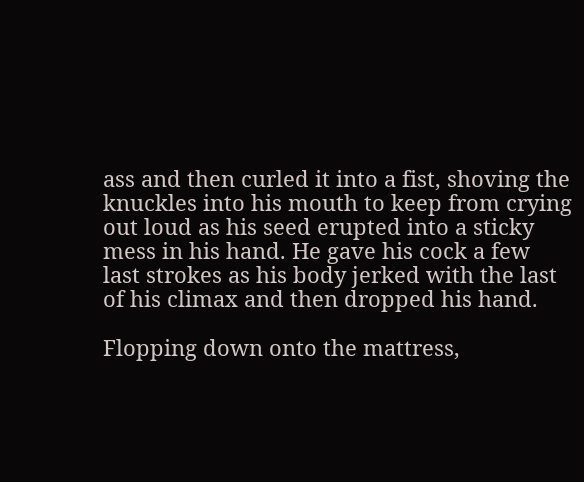ass and then curled it into a fist, shoving the knuckles into his mouth to keep from crying out loud as his seed erupted into a sticky mess in his hand. He gave his cock a few last strokes as his body jerked with the last of his climax and then dropped his hand.

Flopping down onto the mattress,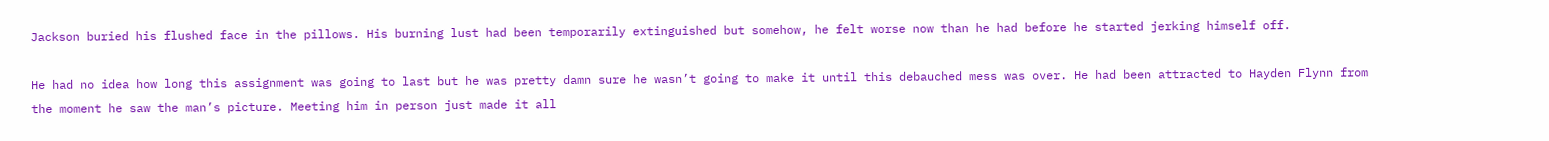Jackson buried his flushed face in the pillows. His burning lust had been temporarily extinguished but somehow, he felt worse now than he had before he started jerking himself off.

He had no idea how long this assignment was going to last but he was pretty damn sure he wasn’t going to make it until this debauched mess was over. He had been attracted to Hayden Flynn from the moment he saw the man’s picture. Meeting him in person just made it all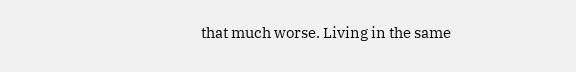that much worse. Living in the same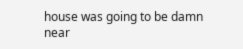house was going to be damn near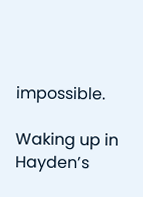impossible.

Waking up in Hayden’s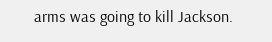arms was going to kill Jackson.